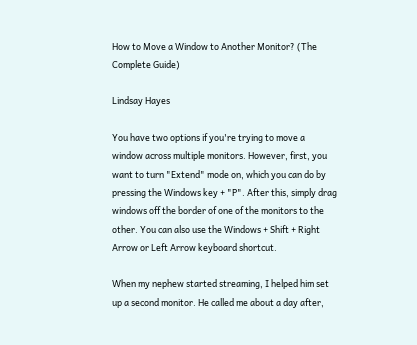How to Move a Window to Another Monitor? (The Complete Guide)

Lindsay Hayes

You have two options if you're trying to move a window across multiple monitors. However, first, you want to turn "Extend" mode on, which you can do by pressing the Windows key + "P". After this, simply drag windows off the border of one of the monitors to the other. You can also use the Windows + Shift + Right Arrow or Left Arrow keyboard shortcut.

When my nephew started streaming, I helped him set up a second monitor. He called me about a day after,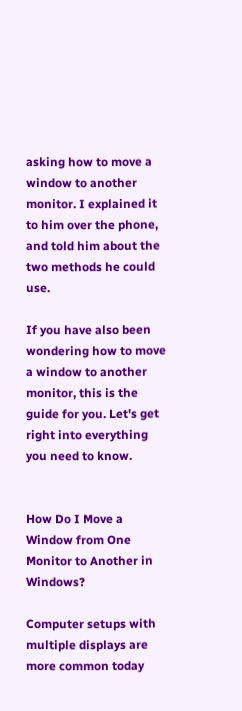asking how to move a window to another monitor. I explained it to him over the phone, and told him about the two methods he could use.

If you have also been wondering how to move a window to another monitor, this is the guide for you. Let's get right into everything you need to know.


How Do I Move a Window from One Monitor to Another in Windows?

Computer setups with multiple displays are more common today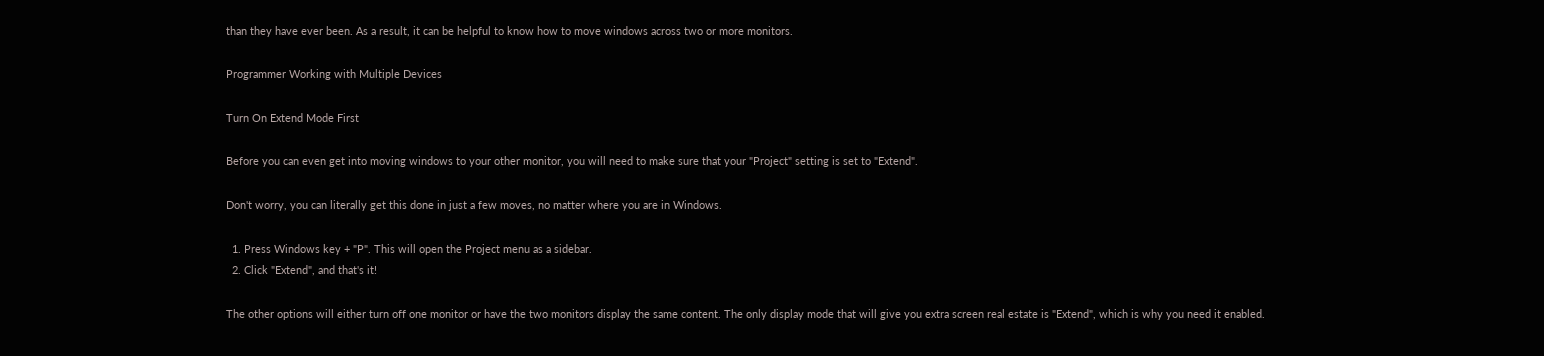than they have ever been. As a result, it can be helpful to know how to move windows across two or more monitors.

Programmer Working with Multiple Devices

Turn On Extend Mode First

Before you can even get into moving windows to your other monitor, you will need to make sure that your "Project" setting is set to "Extend".

Don't worry, you can literally get this done in just a few moves, no matter where you are in Windows.

  1. Press Windows key + "P". This will open the Project menu as a sidebar.
  2. Click "Extend", and that's it!

The other options will either turn off one monitor or have the two monitors display the same content. The only display mode that will give you extra screen real estate is "Extend", which is why you need it enabled.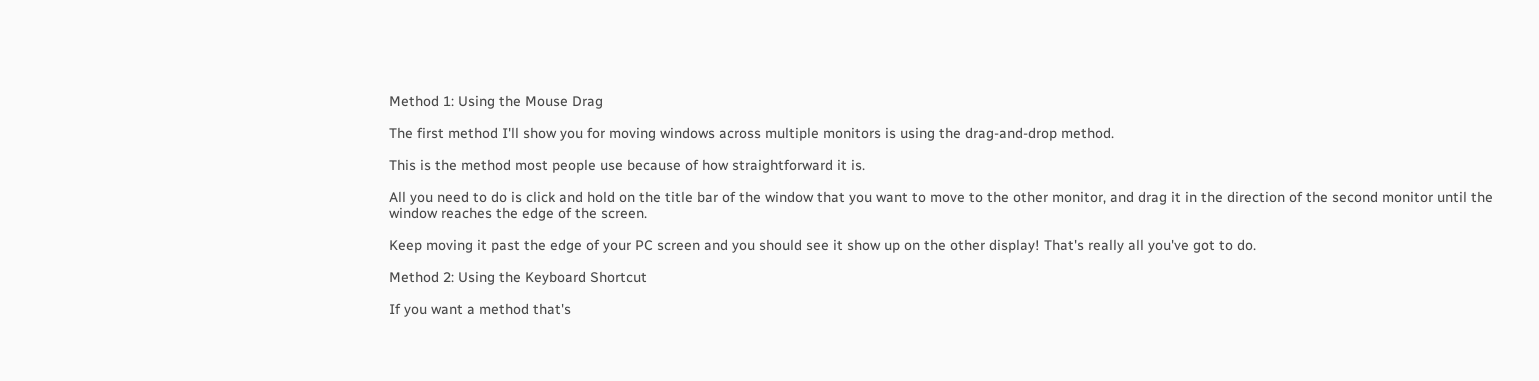Method 1: Using the Mouse Drag

The first method I'll show you for moving windows across multiple monitors is using the drag-and-drop method.

This is the method most people use because of how straightforward it is.

All you need to do is click and hold on the title bar of the window that you want to move to the other monitor, and drag it in the direction of the second monitor until the window reaches the edge of the screen.

Keep moving it past the edge of your PC screen and you should see it show up on the other display! That's really all you've got to do.

Method 2: Using the Keyboard Shortcut

If you want a method that's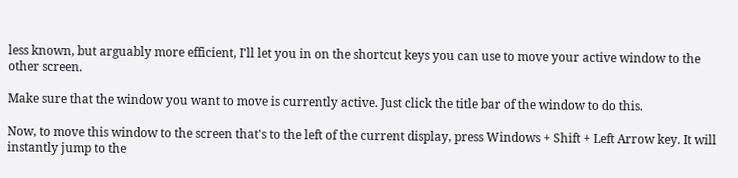less known, but arguably more efficient, I'll let you in on the shortcut keys you can use to move your active window to the other screen.

Make sure that the window you want to move is currently active. Just click the title bar of the window to do this.

Now, to move this window to the screen that's to the left of the current display, press Windows + Shift + Left Arrow key. It will instantly jump to the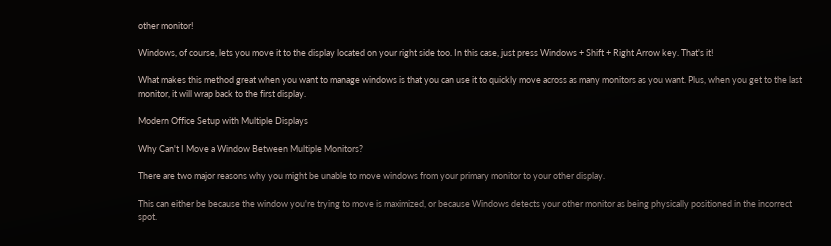other monitor!

Windows, of course, lets you move it to the display located on your right side too. In this case, just press Windows + Shift + Right Arrow key. That's it!

What makes this method great when you want to manage windows is that you can use it to quickly move across as many monitors as you want. Plus, when you get to the last monitor, it will wrap back to the first display.

Modern Office Setup with Multiple Displays

Why Can't I Move a Window Between Multiple Monitors?

There are two major reasons why you might be unable to move windows from your primary monitor to your other display.

This can either be because the window you're trying to move is maximized, or because Windows detects your other monitor as being physically positioned in the incorrect spot.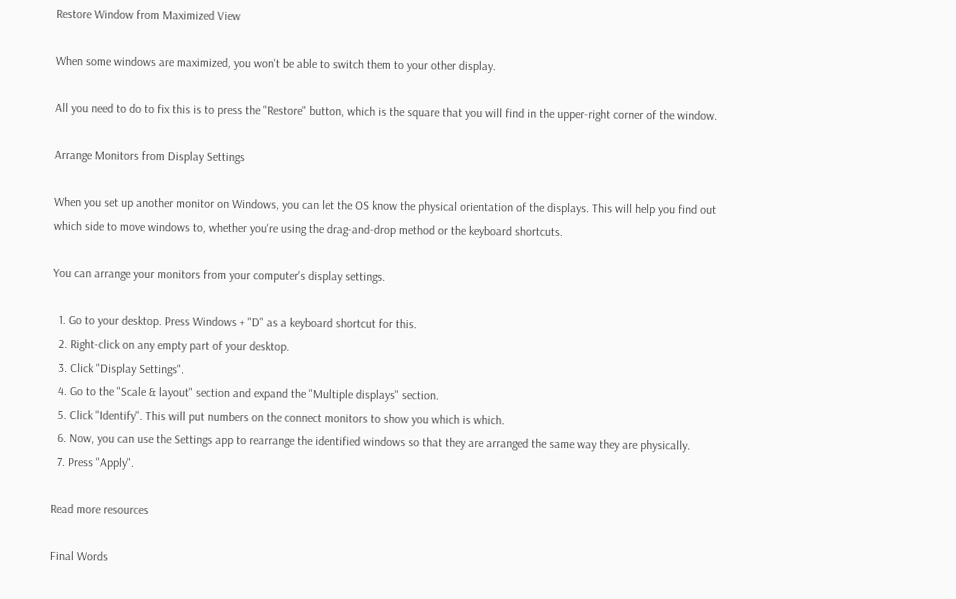Restore Window from Maximized View

When some windows are maximized, you won't be able to switch them to your other display.

All you need to do to fix this is to press the "Restore" button, which is the square that you will find in the upper-right corner of the window.

Arrange Monitors from Display Settings

When you set up another monitor on Windows, you can let the OS know the physical orientation of the displays. This will help you find out which side to move windows to, whether you're using the drag-and-drop method or the keyboard shortcuts.

You can arrange your monitors from your computer's display settings.

  1. Go to your desktop. Press Windows + "D" as a keyboard shortcut for this.
  2. Right-click on any empty part of your desktop.
  3. Click "Display Settings".
  4. Go to the "Scale & layout" section and expand the "Multiple displays" section.
  5. Click "Identify". This will put numbers on the connect monitors to show you which is which.
  6. Now, you can use the Settings app to rearrange the identified windows so that they are arranged the same way they are physically.
  7. Press "Apply".

Read more resources

Final Words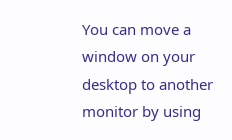You can move a window on your desktop to another monitor by using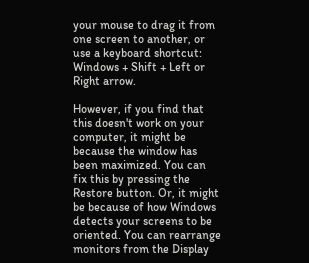your mouse to drag it from one screen to another, or use a keyboard shortcut: Windows + Shift + Left or Right arrow.

However, if you find that this doesn't work on your computer, it might be because the window has been maximized. You can fix this by pressing the Restore button. Or, it might be because of how Windows detects your screens to be oriented. You can rearrange monitors from the Display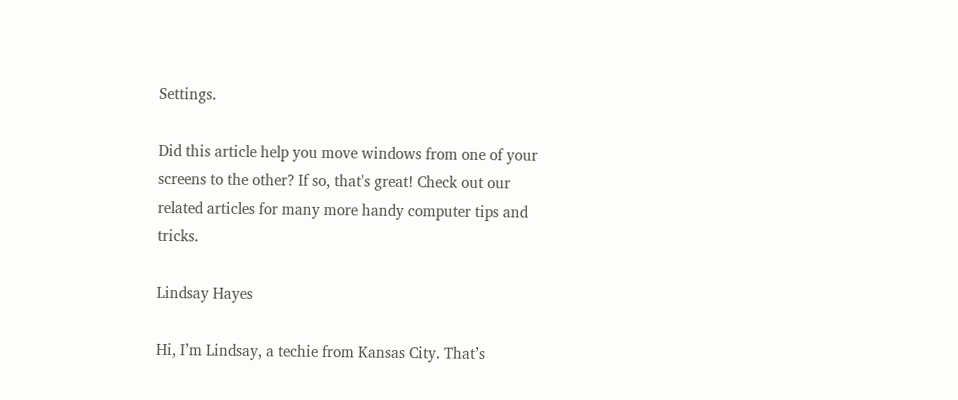Settings.

Did this article help you move windows from one of your screens to the other? If so, that's great! Check out our related articles for many more handy computer tips and tricks.

Lindsay Hayes

Hi, I’m Lindsay, a techie from Kansas City. That’s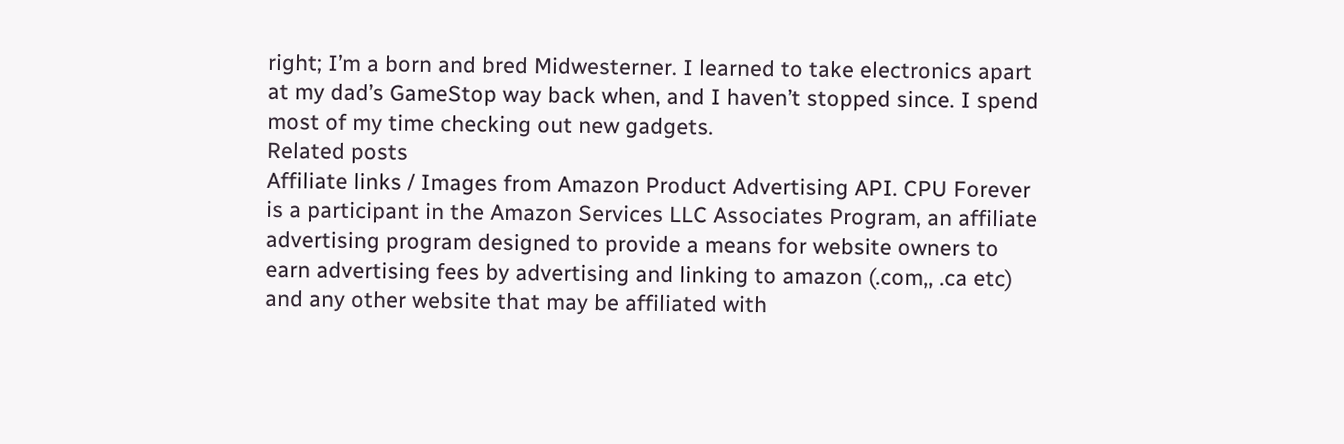right; I’m a born and bred Midwesterner. I learned to take electronics apart at my dad’s GameStop way back when, and I haven’t stopped since. I spend most of my time checking out new gadgets.
Related posts
Affiliate links / Images from Amazon Product Advertising API. CPU Forever is a participant in the Amazon Services LLC Associates Program, an affiliate advertising program designed to provide a means for website owners to earn advertising fees by advertising and linking to amazon (.com,, .ca etc) and any other website that may be affiliated with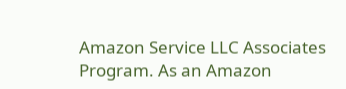Amazon Service LLC Associates Program. As an Amazon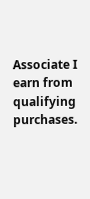Associate I earn from qualifying purchases.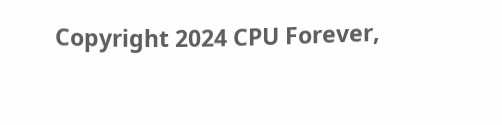Copyright 2024 CPU Forever,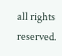all rights reserved.